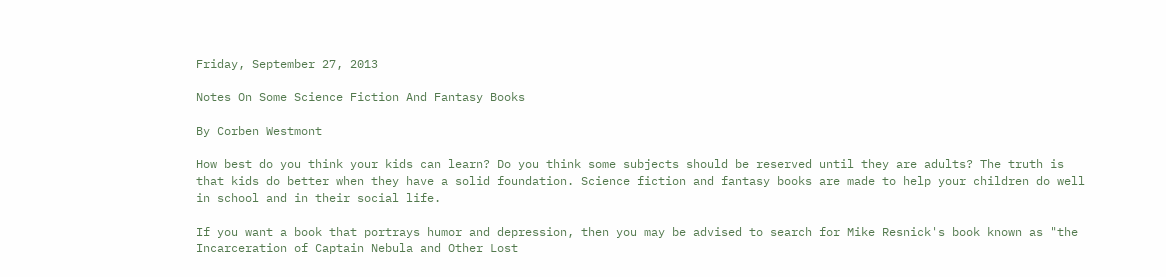Friday, September 27, 2013

Notes On Some Science Fiction And Fantasy Books

By Corben Westmont

How best do you think your kids can learn? Do you think some subjects should be reserved until they are adults? The truth is that kids do better when they have a solid foundation. Science fiction and fantasy books are made to help your children do well in school and in their social life.

If you want a book that portrays humor and depression, then you may be advised to search for Mike Resnick's book known as "the Incarceration of Captain Nebula and Other Lost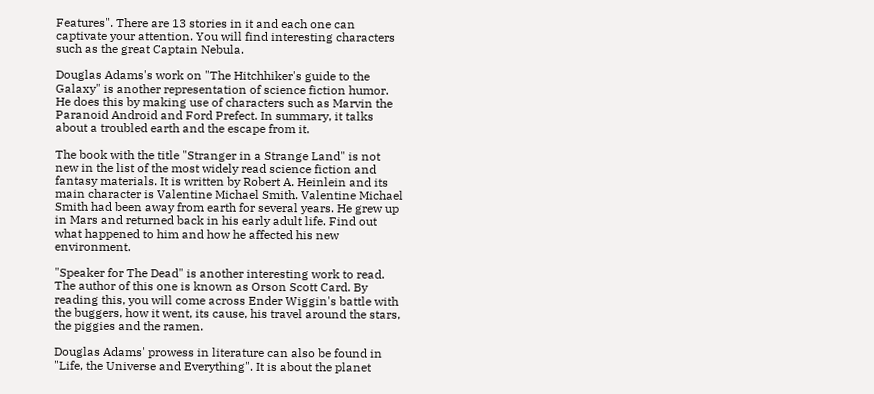Features". There are 13 stories in it and each one can captivate your attention. You will find interesting characters such as the great Captain Nebula.

Douglas Adams's work on "The Hitchhiker's guide to the Galaxy" is another representation of science fiction humor. He does this by making use of characters such as Marvin the Paranoid Android and Ford Prefect. In summary, it talks about a troubled earth and the escape from it.

The book with the title "Stranger in a Strange Land" is not new in the list of the most widely read science fiction and fantasy materials. It is written by Robert A. Heinlein and its main character is Valentine Michael Smith. Valentine Michael Smith had been away from earth for several years. He grew up in Mars and returned back in his early adult life. Find out what happened to him and how he affected his new environment.

"Speaker for The Dead" is another interesting work to read. The author of this one is known as Orson Scott Card. By reading this, you will come across Ender Wiggin's battle with the buggers, how it went, its cause, his travel around the stars, the piggies and the ramen.

Douglas Adams' prowess in literature can also be found in "Life, the Universe and Everything". It is about the planet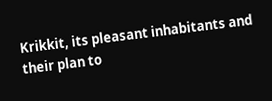Krikkit, its pleasant inhabitants and their plan to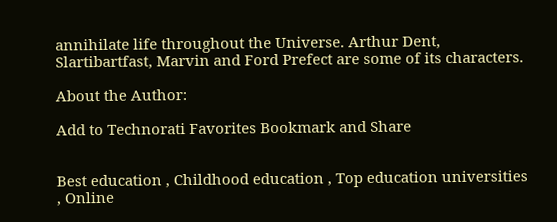annihilate life throughout the Universe. Arthur Dent, Slartibartfast, Marvin and Ford Prefect are some of its characters.

About the Author:

Add to Technorati Favorites Bookmark and Share


Best education , Childhood education , Top education universities , Online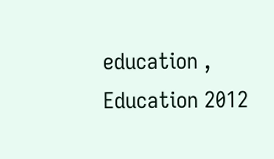education , Education 2012